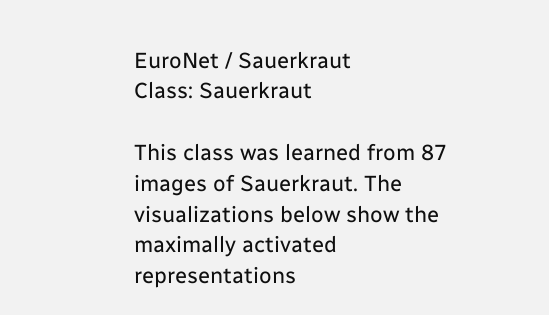EuroNet / Sauerkraut
Class: Sauerkraut

This class was learned from 87 images of Sauerkraut. The visualizations below show the maximally activated representations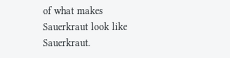of what makes Sauerkraut look like Sauerkraut.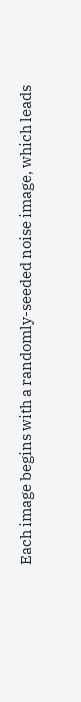Each image begins with a randomly-seeded noise image, which leads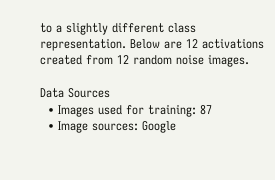to a slightly different class representation. Below are 12 activations created from 12 random noise images.

Data Sources
  • Images used for training: 87
  • Image sources: Google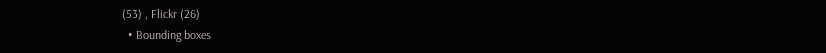(53) , Flickr (26)
  • Bounding boxes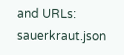and URLs: sauerkraut.json